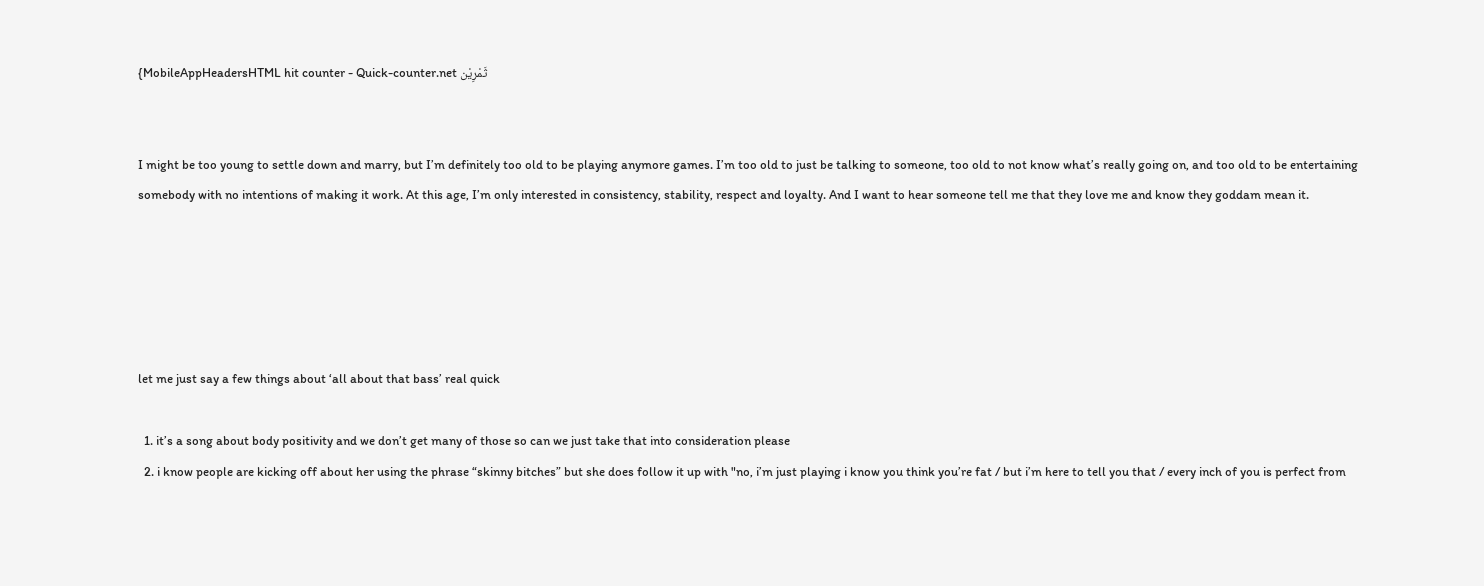{MobileAppHeadersHTML hit counter - Quick-counter.net ثَمْرِيْن


I might be too young to settle down and marry, but I’m definitely too old to be playing anymore games. I’m too old to just be talking to someone, too old to not know what’s really going on, and too old to be entertaining somebody with no intentions of making it work. At this age, I’m only interested in consistency, stability, respect and loyalty. And I want to hear someone tell me that they love me and know they goddam mean it.





let me just say a few things about ‘all about that bass’ real quick

  1. it’s a song about body positivity and we don’t get many of those so can we just take that into consideration please
  2. i know people are kicking off about her using the phrase “skinny bitches” but she does follow it up with "no, i’m just playing i know you think you’re fat / but i’m here to tell you that / every inch of you is perfect from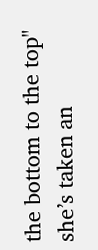the bottom to the top"  she’s taken an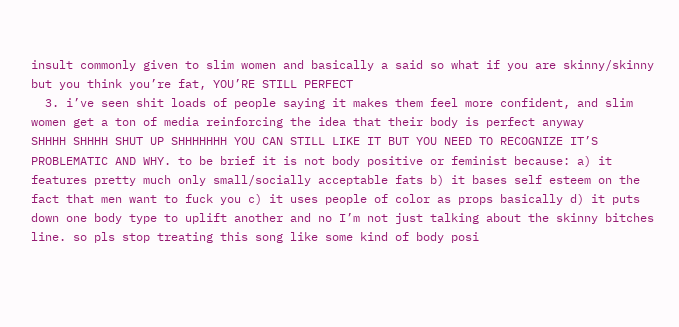insult commonly given to slim women and basically a said so what if you are skinny/skinny but you think you’re fat, YOU’RE STILL PERFECT
  3. i’ve seen shit loads of people saying it makes them feel more confident, and slim women get a ton of media reinforcing the idea that their body is perfect anyway
SHHHH SHHHH SHUT UP SHHHHHHH YOU CAN STILL LIKE IT BUT YOU NEED TO RECOGNIZE IT’S PROBLEMATIC AND WHY. to be brief it is not body positive or feminist because: a) it features pretty much only small/socially acceptable fats b) it bases self esteem on the fact that men want to fuck you c) it uses people of color as props basically d) it puts down one body type to uplift another and no I’m not just talking about the skinny bitches line. so pls stop treating this song like some kind of body posi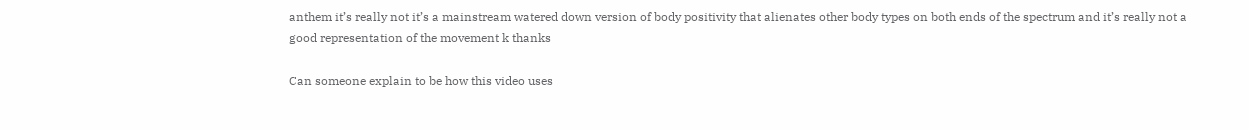anthem it’s really not it’s a mainstream watered down version of body positivity that alienates other body types on both ends of the spectrum and it’s really not a good representation of the movement k thanks

Can someone explain to be how this video uses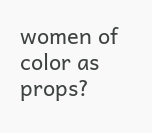women of color as props?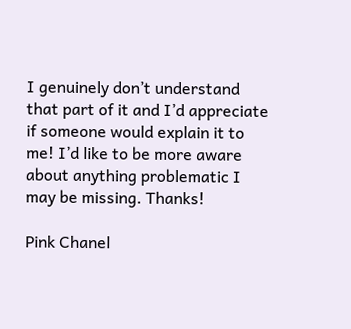I genuinely don’t understand that part of it and I’d appreciate if someone would explain it to me! I’d like to be more aware about anything problematic I may be missing. Thanks!

Pink Chanel